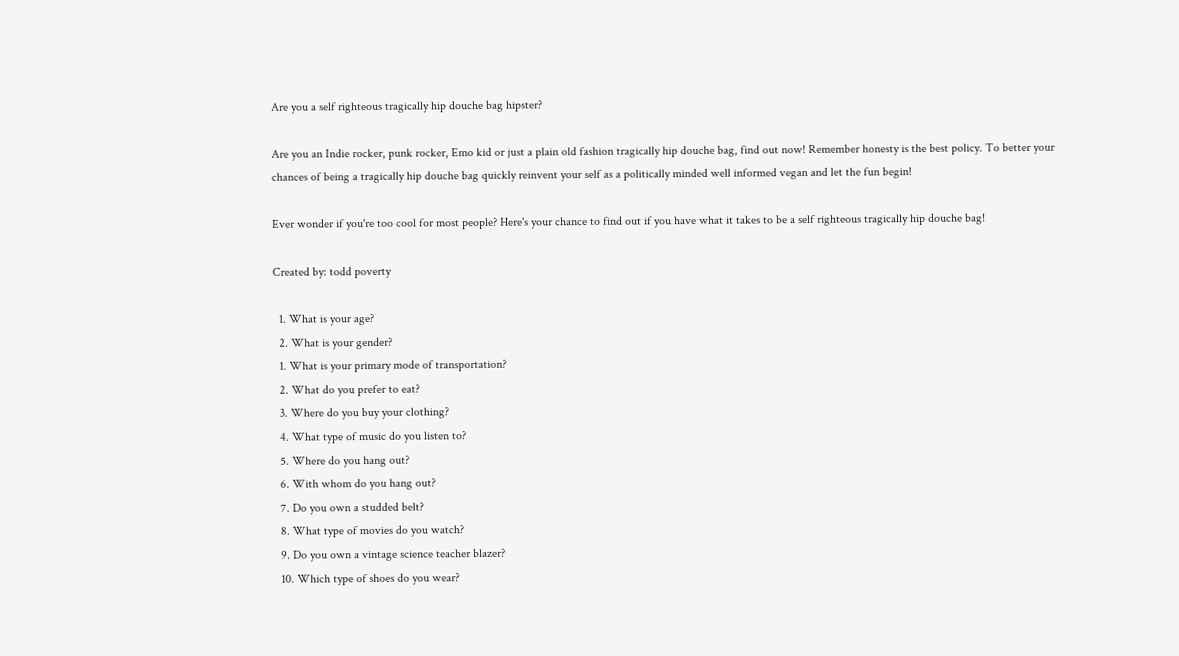Are you a self righteous tragically hip douche bag hipster?

Are you an Indie rocker, punk rocker, Emo kid or just a plain old fashion tragically hip douche bag, find out now! Remember honesty is the best policy. To better your chances of being a tragically hip douche bag quickly reinvent your self as a politically minded well informed vegan and let the fun begin!

Ever wonder if you're too cool for most people? Here's your chance to find out if you have what it takes to be a self righteous tragically hip douche bag!

Created by: todd poverty

  1. What is your age?
  2. What is your gender?
  1. What is your primary mode of transportation?
  2. What do you prefer to eat?
  3. Where do you buy your clothing?
  4. What type of music do you listen to?
  5. Where do you hang out?
  6. With whom do you hang out?
  7. Do you own a studded belt?
  8. What type of movies do you watch?
  9. Do you own a vintage science teacher blazer?
  10. Which type of shoes do you wear?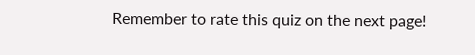Remember to rate this quiz on the next page!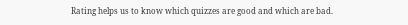Rating helps us to know which quizzes are good and which are bad.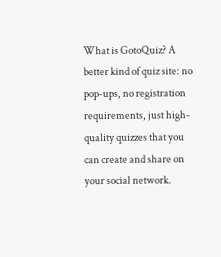What is GotoQuiz? A better kind of quiz site: no pop-ups, no registration requirements, just high-quality quizzes that you can create and share on your social network.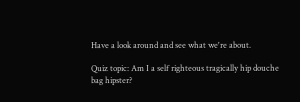Have a look around and see what we're about.

Quiz topic: Am I a self righteous tragically hip douche bag hipster?